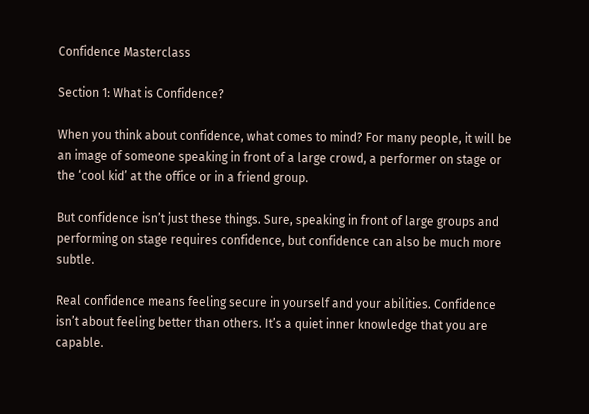Confidence Masterclass

Section 1: What is Confidence?

When you think about confidence, what comes to mind? For many people, it will be an image of someone speaking in front of a large crowd, a performer on stage or the ‘cool kid’ at the office or in a friend group.

But confidence isn’t just these things. Sure, speaking in front of large groups and performing on stage requires confidence, but confidence can also be much more subtle.

Real confidence means feeling secure in yourself and your abilities. Confidence isn’t about feeling better than others. It’s a quiet inner knowledge that you are capable.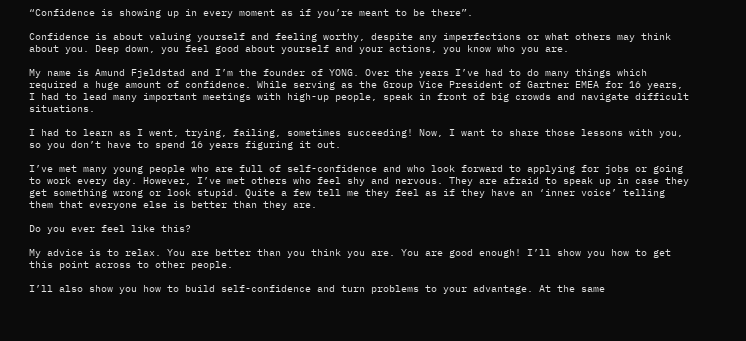“Confidence is showing up in every moment as if you’re meant to be there”.

Confidence is about valuing yourself and feeling worthy, despite any imperfections or what others may think about you. Deep down, you feel good about yourself and your actions, you know who you are.

My name is Amund Fjeldstad and I’m the founder of YONG. Over the years I’ve had to do many things which required a huge amount of confidence. While serving as the Group Vice President of Gartner EMEA for 16 years, I had to lead many important meetings with high-up people, speak in front of big crowds and navigate difficult situations.

I had to learn as I went, trying, failing, sometimes succeeding! Now, I want to share those lessons with you, so you don’t have to spend 16 years figuring it out.

I’ve met many young people who are full of self-confidence and who look forward to applying for jobs or going to work every day. However, I’ve met others who feel shy and nervous. They are afraid to speak up in case they get something wrong or look stupid. Quite a few tell me they feel as if they have an ‘inner voice’ telling them that everyone else is better than they are.

Do you ever feel like this?

My advice is to relax. You are better than you think you are. You are good enough! I’ll show you how to get this point across to other people.

I’ll also show you how to build self-confidence and turn problems to your advantage. At the same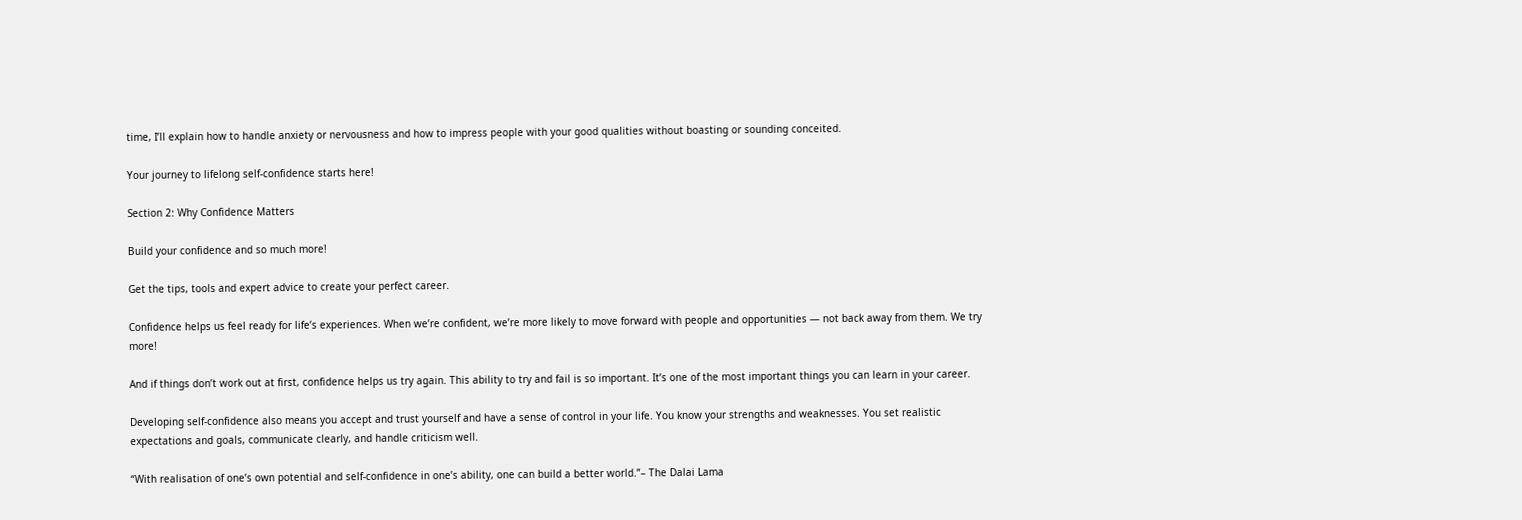time, I’ll explain how to handle anxiety or nervousness and how to impress people with your good qualities without boasting or sounding conceited.

Your journey to lifelong self-confidence starts here!

Section 2: Why Confidence Matters

Build your confidence and so much more!

Get the tips, tools and expert advice to create your perfect career.

Confidence helps us feel ready for life’s experiences. When we’re confident, we’re more likely to move forward with people and opportunities — not back away from them. We try more!

And if things don’t work out at first, confidence helps us try again. This ability to try and fail is so important. It’s one of the most important things you can learn in your career.

Developing self-confidence also means you accept and trust yourself and have a sense of control in your life. You know your strengths and weaknesses. You set realistic expectations and goals, communicate clearly, and handle criticism well.

“With realisation of one’s own potential and self-confidence in one’s ability, one can build a better world.”– The Dalai Lama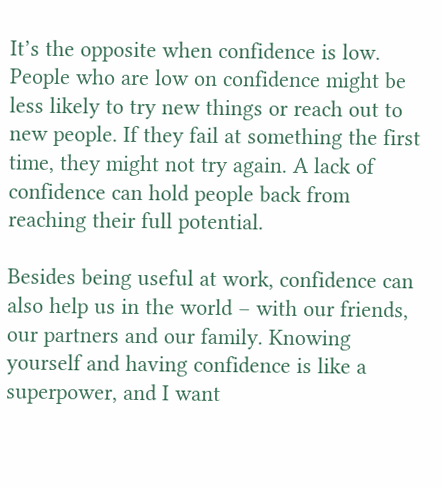It’s the opposite when confidence is low. People who are low on confidence might be less likely to try new things or reach out to new people. If they fail at something the first time, they might not try again. A lack of confidence can hold people back from reaching their full potential.

Besides being useful at work, confidence can also help us in the world – with our friends, our partners and our family. Knowing yourself and having confidence is like a superpower, and I want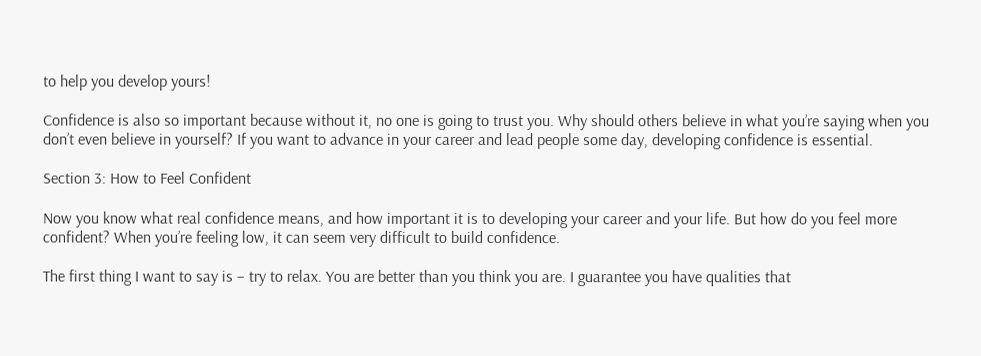to help you develop yours!

Confidence is also so important because without it, no one is going to trust you. Why should others believe in what you’re saying when you don’t even believe in yourself? If you want to advance in your career and lead people some day, developing confidence is essential.

Section 3: How to Feel Confident

Now you know what real confidence means, and how important it is to developing your career and your life. But how do you feel more confident? When you’re feeling low, it can seem very difficult to build confidence.

The first thing I want to say is – try to relax. You are better than you think you are. I guarantee you have qualities that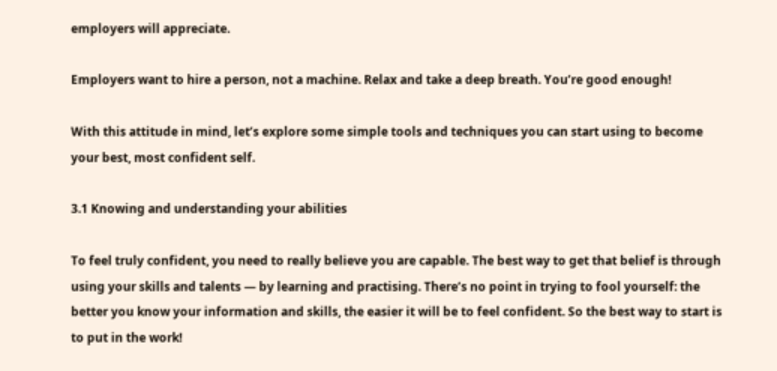employers will appreciate.

Employers want to hire a person, not a machine. Relax and take a deep breath. You’re good enough!

With this attitude in mind, let’s explore some simple tools and techniques you can start using to become your best, most confident self.

3.1 Knowing and understanding your abilities

To feel truly confident, you need to really believe you are capable. The best way to get that belief is through using your skills and talents — by learning and practising. There’s no point in trying to fool yourself: the better you know your information and skills, the easier it will be to feel confident. So the best way to start is to put in the work!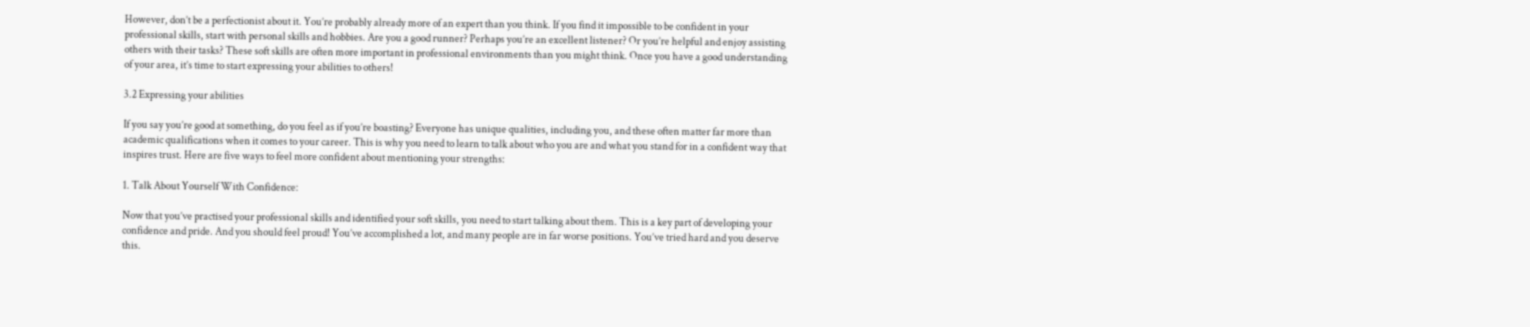However, don’t be a perfectionist about it. You’re probably already more of an expert than you think. If you find it impossible to be confident in your professional skills, start with personal skills and hobbies. Are you a good runner? Perhaps you’re an excellent listener? Or you’re helpful and enjoy assisting others with their tasks? These soft skills are often more important in professional environments than you might think. Once you have a good understanding of your area, it’s time to start expressing your abilities to others!

3.2 Expressing your abilities

If you say you’re good at something, do you feel as if you’re boasting? Everyone has unique qualities, including you, and these often matter far more than academic qualifications when it comes to your career. This is why you need to learn to talk about who you are and what you stand for in a confident way that inspires trust. Here are five ways to feel more confident about mentioning your strengths:

1. Talk About Yourself With Confidence:

Now that you’ve practised your professional skills and identified your soft skills, you need to start talking about them. This is a key part of developing your confidence and pride. And you should feel proud! You’ve accomplished a lot, and many people are in far worse positions. You’ve tried hard and you deserve this.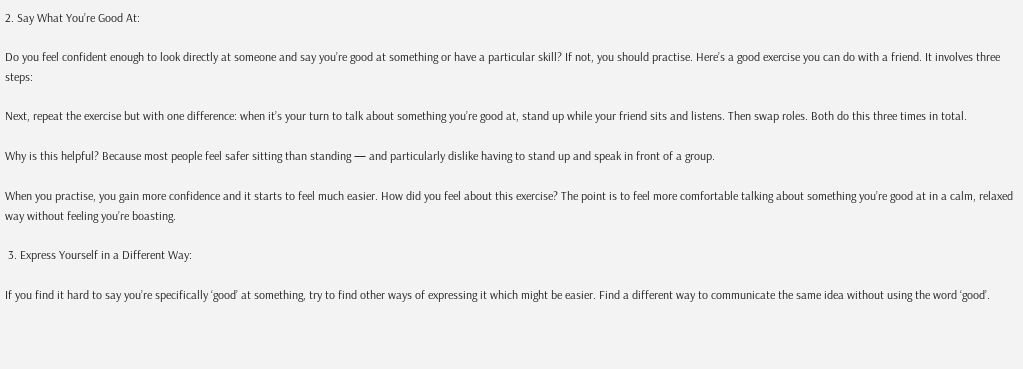2. Say What You’re Good At:

Do you feel confident enough to look directly at someone and say you’re good at something or have a particular skill? If not, you should practise. Here’s a good exercise you can do with a friend. It involves three steps:

Next, repeat the exercise but with one difference: when it’s your turn to talk about something you’re good at, stand up while your friend sits and listens. Then swap roles. Both do this three times in total.

Why is this helpful? Because most people feel safer sitting than standing — and particularly dislike having to stand up and speak in front of a group.

When you practise, you gain more confidence and it starts to feel much easier. How did you feel about this exercise? The point is to feel more comfortable talking about something you’re good at in a calm, relaxed way without feeling you’re boasting.

 3. Express Yourself in a Different Way:

If you find it hard to say you’re specifically ‘good’ at something, try to find other ways of expressing it which might be easier. Find a different way to communicate the same idea without using the word ‘good’.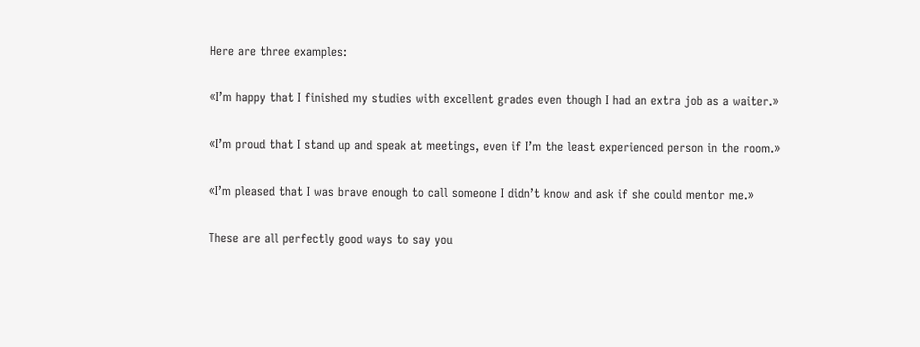Here are three examples:

«I’m happy that I finished my studies with excellent grades even though I had an extra job as a waiter.»

«I’m proud that I stand up and speak at meetings, even if I’m the least experienced person in the room.»

«I’m pleased that I was brave enough to call someone I didn’t know and ask if she could mentor me.»

These are all perfectly good ways to say you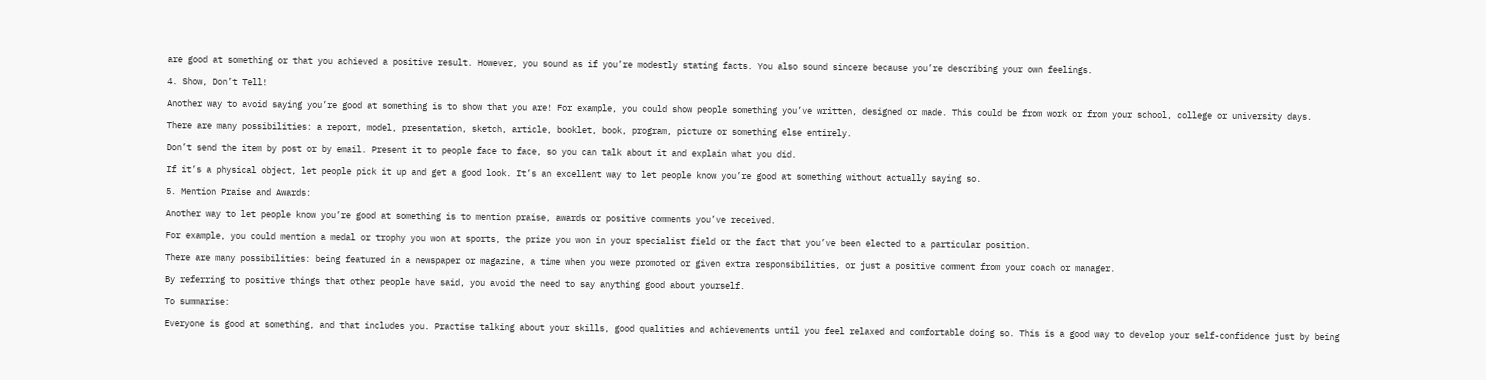are good at something or that you achieved a positive result. However, you sound as if you’re modestly stating facts. You also sound sincere because you’re describing your own feelings.

4. Show, Don’t Tell!

Another way to avoid saying you’re good at something is to show that you are! For example, you could show people something you’ve written, designed or made. This could be from work or from your school, college or university days.

There are many possibilities: a report, model, presentation, sketch, article, booklet, book, program, picture or something else entirely.

Don’t send the item by post or by email. Present it to people face to face, so you can talk about it and explain what you did.

If it’s a physical object, let people pick it up and get a good look. It’s an excellent way to let people know you’re good at something without actually saying so.

5. Mention Praise and Awards:

Another way to let people know you’re good at something is to mention praise, awards or positive comments you’ve received.

For example, you could mention a medal or trophy you won at sports, the prize you won in your specialist field or the fact that you’ve been elected to a particular position.

There are many possibilities: being featured in a newspaper or magazine, a time when you were promoted or given extra responsibilities, or just a positive comment from your coach or manager.

By referring to positive things that other people have said, you avoid the need to say anything good about yourself.

To summarise:

Everyone is good at something, and that includes you. Practise talking about your skills, good qualities and achievements until you feel relaxed and comfortable doing so. This is a good way to develop your self-confidence just by being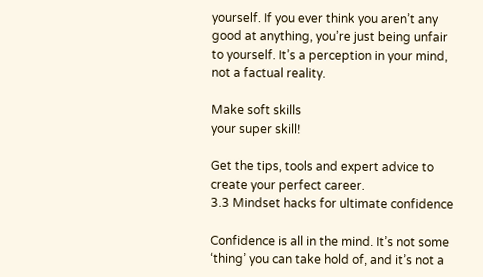yourself. If you ever think you aren’t any good at anything, you’re just being unfair to yourself. It’s a perception in your mind, not a factual reality.

Make soft skills
your super skill!

Get the tips, tools and expert advice to create your perfect career.
3.3 Mindset hacks for ultimate confidence

Confidence is all in the mind. It’s not some ‘thing’ you can take hold of, and it’s not a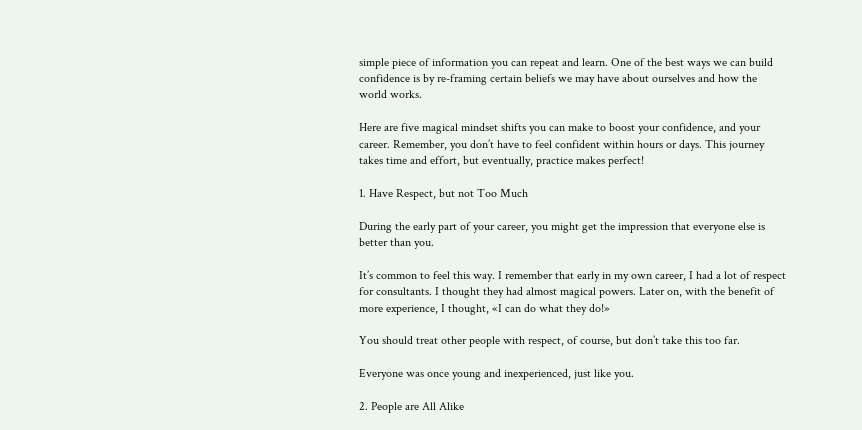simple piece of information you can repeat and learn. One of the best ways we can build confidence is by re-framing certain beliefs we may have about ourselves and how the world works.

Here are five magical mindset shifts you can make to boost your confidence, and your career. Remember, you don’t have to feel confident within hours or days. This journey takes time and effort, but eventually, practice makes perfect!

1. Have Respect, but not Too Much

During the early part of your career, you might get the impression that everyone else is better than you.

It’s common to feel this way. I remember that early in my own career, I had a lot of respect for consultants. I thought they had almost magical powers. Later on, with the benefit of more experience, I thought, «I can do what they do!»

You should treat other people with respect, of course, but don’t take this too far.

Everyone was once young and inexperienced, just like you.

2. People are All Alike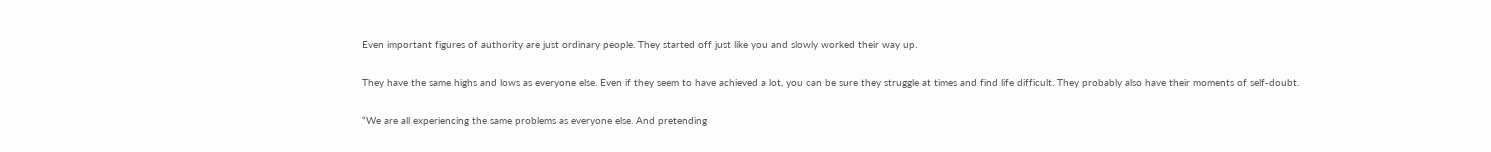Even important figures of authority are just ordinary people. They started off just like you and slowly worked their way up.

They have the same highs and lows as everyone else. Even if they seem to have achieved a lot, you can be sure they struggle at times and find life difficult. They probably also have their moments of self-doubt.

“We are all experiencing the same problems as everyone else. And pretending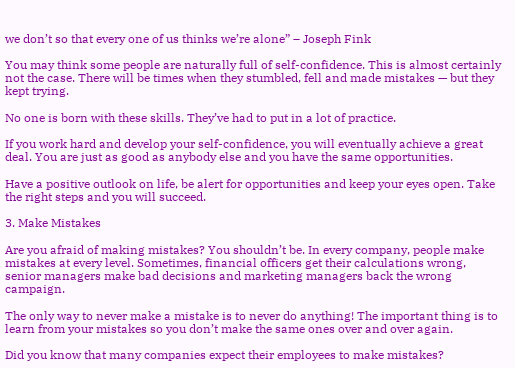we don’t so that every one of us thinks we’re alone” – Joseph Fink

You may think some people are naturally full of self-confidence. This is almost certainly not the case. There will be times when they stumbled, fell and made mistakes — but they kept trying.

No one is born with these skills. They’ve had to put in a lot of practice.

If you work hard and develop your self-confidence, you will eventually achieve a great deal. You are just as good as anybody else and you have the same opportunities.

Have a positive outlook on life, be alert for opportunities and keep your eyes open. Take the right steps and you will succeed.

3. Make Mistakes

Are you afraid of making mistakes? You shouldn’t be. In every company, people make mistakes at every level. Sometimes, financial officers get their calculations wrong, senior managers make bad decisions and marketing managers back the wrong campaign.

The only way to never make a mistake is to never do anything! The important thing is to learn from your mistakes so you don’t make the same ones over and over again.

Did you know that many companies expect their employees to make mistakes?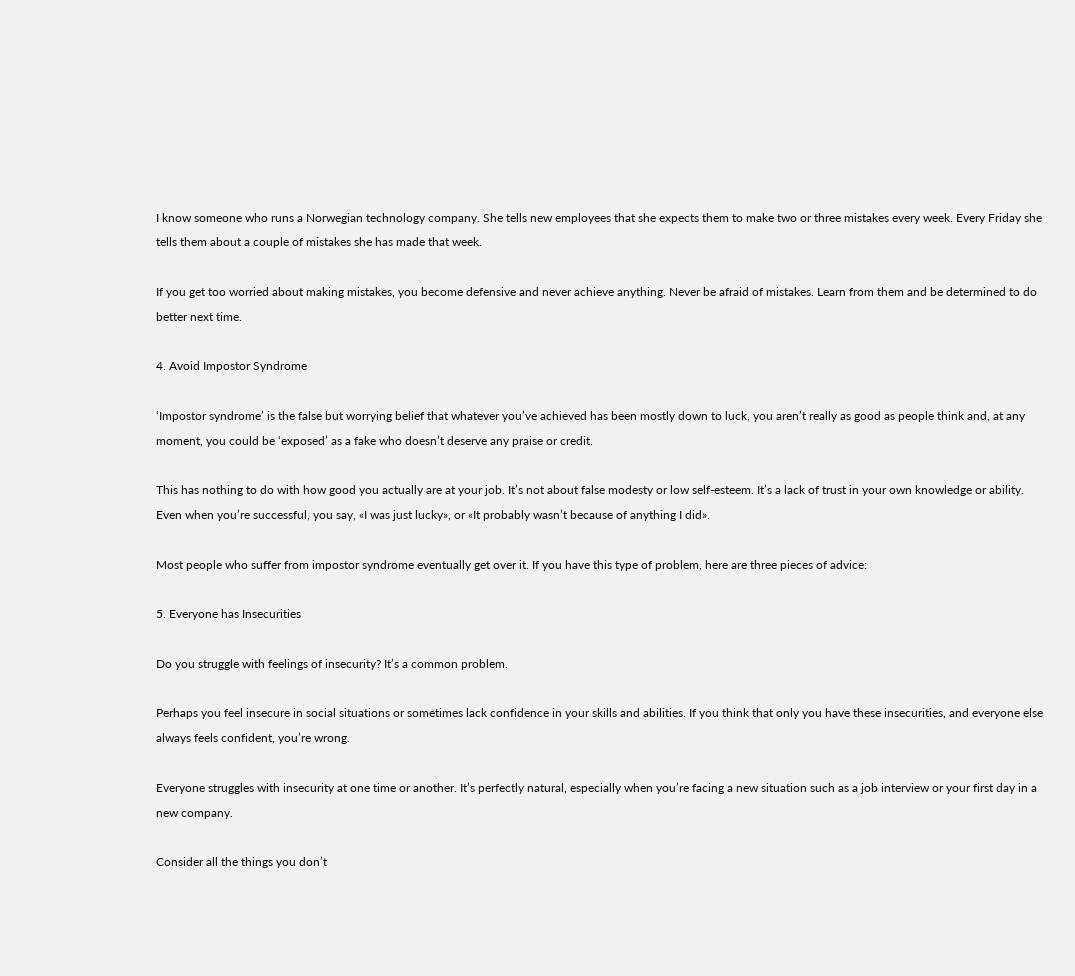I know someone who runs a Norwegian technology company. She tells new employees that she expects them to make two or three mistakes every week. Every Friday she tells them about a couple of mistakes she has made that week.

If you get too worried about making mistakes, you become defensive and never achieve anything. Never be afraid of mistakes. Learn from them and be determined to do better next time.

4. Avoid Impostor Syndrome

‘Impostor syndrome’ is the false but worrying belief that whatever you’ve achieved has been mostly down to luck, you aren’t really as good as people think and, at any moment, you could be ‘exposed’ as a fake who doesn’t deserve any praise or credit.

This has nothing to do with how good you actually are at your job. It’s not about false modesty or low self-esteem. It’s a lack of trust in your own knowledge or ability. Even when you’re successful, you say, «I was just lucky», or «It probably wasn’t because of anything I did».

Most people who suffer from impostor syndrome eventually get over it. If you have this type of problem, here are three pieces of advice:

5. Everyone has Insecurities

Do you struggle with feelings of insecurity? It’s a common problem.

Perhaps you feel insecure in social situations or sometimes lack confidence in your skills and abilities. If you think that only you have these insecurities, and everyone else always feels confident, you’re wrong.

Everyone struggles with insecurity at one time or another. It’s perfectly natural, especially when you’re facing a new situation such as a job interview or your first day in a new company.

Consider all the things you don’t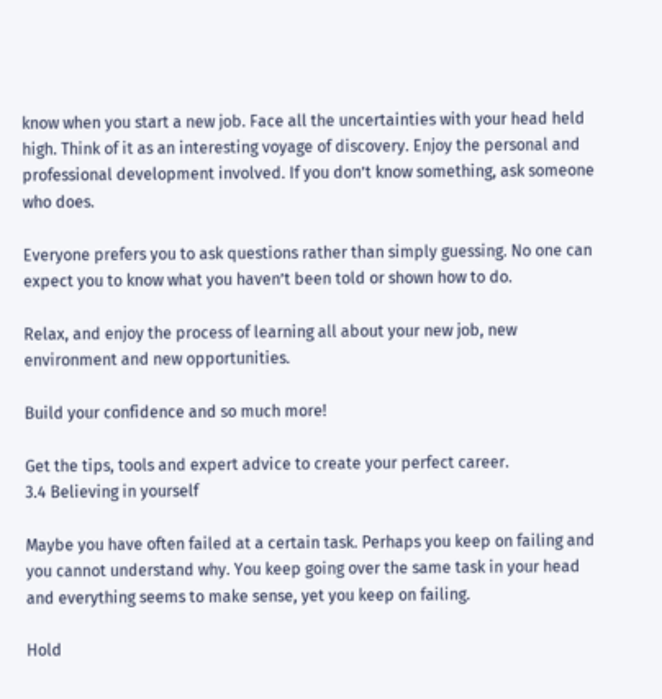know when you start a new job. Face all the uncertainties with your head held high. Think of it as an interesting voyage of discovery. Enjoy the personal and professional development involved. If you don’t know something, ask someone who does.

Everyone prefers you to ask questions rather than simply guessing. No one can expect you to know what you haven’t been told or shown how to do.

Relax, and enjoy the process of learning all about your new job, new environment and new opportunities.

Build your confidence and so much more!

Get the tips, tools and expert advice to create your perfect career.
3.4 Believing in yourself

Maybe you have often failed at a certain task. Perhaps you keep on failing and you cannot understand why. You keep going over the same task in your head and everything seems to make sense, yet you keep on failing.

Hold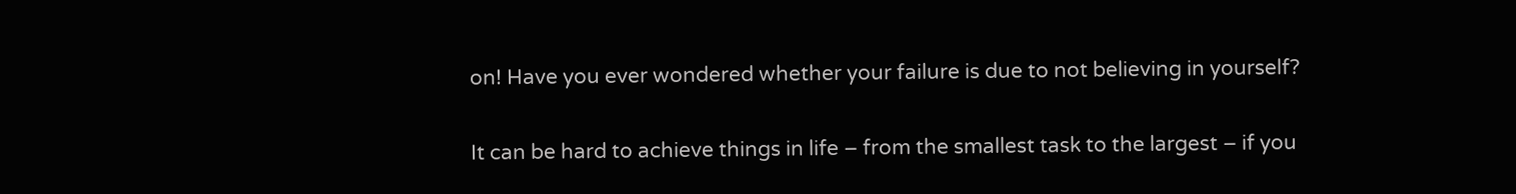on! Have you ever wondered whether your failure is due to not believing in yourself?

It can be hard to achieve things in life – from the smallest task to the largest – if you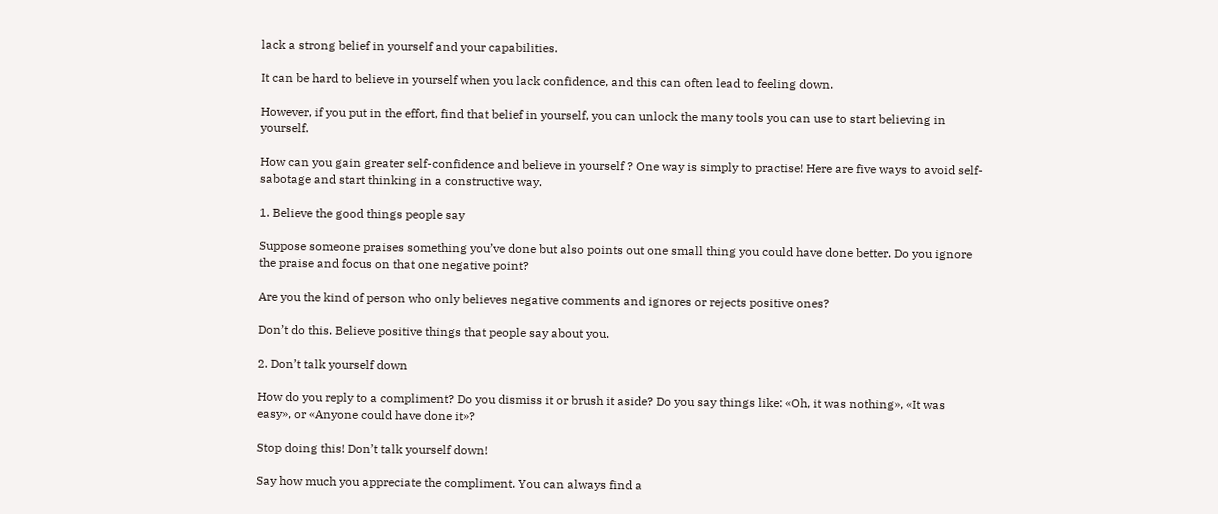lack a strong belief in yourself and your capabilities.

It can be hard to believe in yourself when you lack confidence, and this can often lead to feeling down.

However, if you put in the effort, find that belief in yourself, you can unlock the many tools you can use to start believing in yourself.

How can you gain greater self-confidence and believe in yourself ? One way is simply to practise! Here are five ways to avoid self-sabotage and start thinking in a constructive way.

1. Believe the good things people say

Suppose someone praises something you’ve done but also points out one small thing you could have done better. Do you ignore the praise and focus on that one negative point?

Are you the kind of person who only believes negative comments and ignores or rejects positive ones?

Don’t do this. Believe positive things that people say about you.

2. Don’t talk yourself down

How do you reply to a compliment? Do you dismiss it or brush it aside? Do you say things like: «Oh, it was nothing», «It was easy», or «Anyone could have done it»?

Stop doing this! Don’t talk yourself down!

Say how much you appreciate the compliment. You can always find a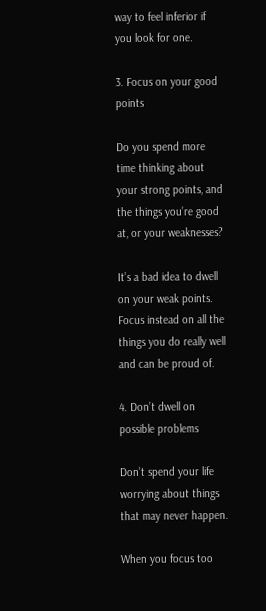way to feel inferior if you look for one.

3. Focus on your good points

Do you spend more time thinking about your strong points, and the things you’re good at, or your weaknesses?

It’s a bad idea to dwell on your weak points. Focus instead on all the things you do really well and can be proud of.

4. Don’t dwell on possible problems

Don’t spend your life worrying about things that may never happen.

When you focus too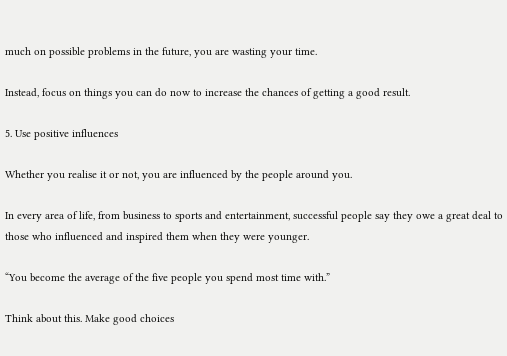much on possible problems in the future, you are wasting your time.

Instead, focus on things you can do now to increase the chances of getting a good result.

5. Use positive influences

Whether you realise it or not, you are influenced by the people around you.

In every area of life, from business to sports and entertainment, successful people say they owe a great deal to those who influenced and inspired them when they were younger.

“You become the average of the five people you spend most time with.”

Think about this. Make good choices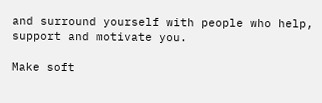and surround yourself with people who help, support and motivate you.

Make soft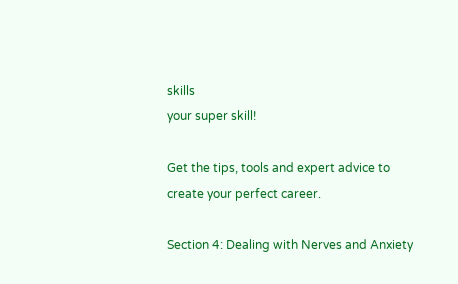skills
your super skill!

Get the tips, tools and expert advice to create your perfect career.

Section 4: Dealing with Nerves and Anxiety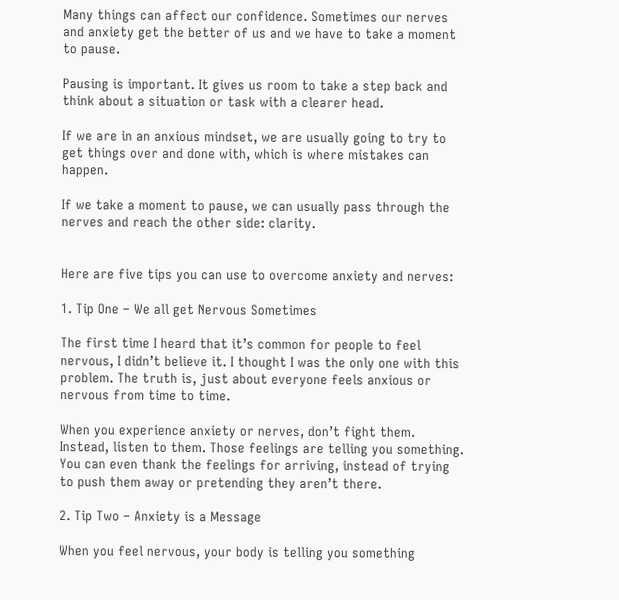Many things can affect our confidence. Sometimes our nerves and anxiety get the better of us and we have to take a moment to pause.

Pausing is important. It gives us room to take a step back and think about a situation or task with a clearer head.

If we are in an anxious mindset, we are usually going to try to get things over and done with, which is where mistakes can happen.

If we take a moment to pause, we can usually pass through the nerves and reach the other side: clarity.


Here are five tips you can use to overcome anxiety and nerves:

1. Tip One – We all get Nervous Sometimes

The first time I heard that it’s common for people to feel nervous, I didn’t believe it. I thought I was the only one with this problem. The truth is, just about everyone feels anxious or nervous from time to time.

When you experience anxiety or nerves, don’t fight them. Instead, listen to them. Those feelings are telling you something. You can even thank the feelings for arriving, instead of trying to push them away or pretending they aren’t there.

2. Tip Two – Anxiety is a Message

When you feel nervous, your body is telling you something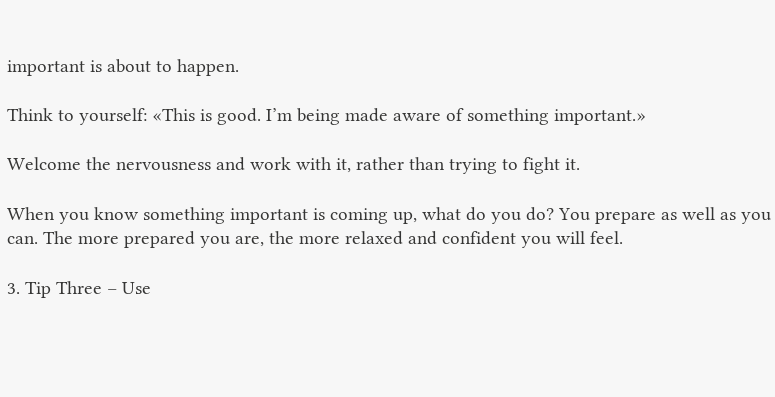important is about to happen.

Think to yourself: «This is good. I’m being made aware of something important.»

Welcome the nervousness and work with it, rather than trying to fight it.

When you know something important is coming up, what do you do? You prepare as well as you can. The more prepared you are, the more relaxed and confident you will feel.

3. Tip Three – Use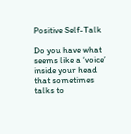Positive Self-Talk

Do you have what seems like a ‘voice’ inside your head that sometimes talks to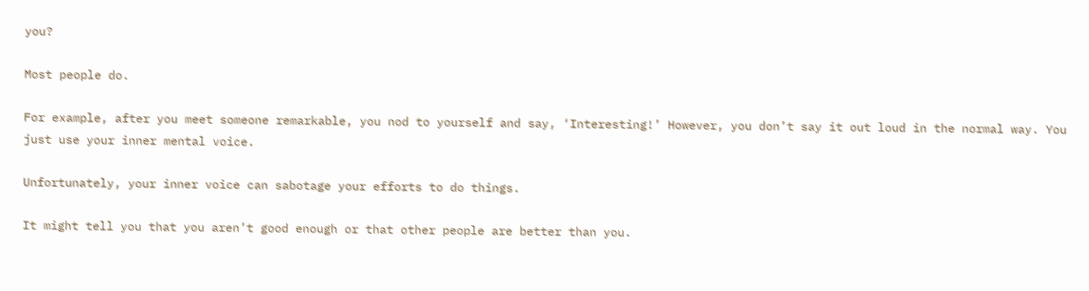you?

Most people do.

For example, after you meet someone remarkable, you nod to yourself and say, ‘Interesting!’ However, you don’t say it out loud in the normal way. You just use your inner mental voice.

Unfortunately, your inner voice can sabotage your efforts to do things.

It might tell you that you aren’t good enough or that other people are better than you.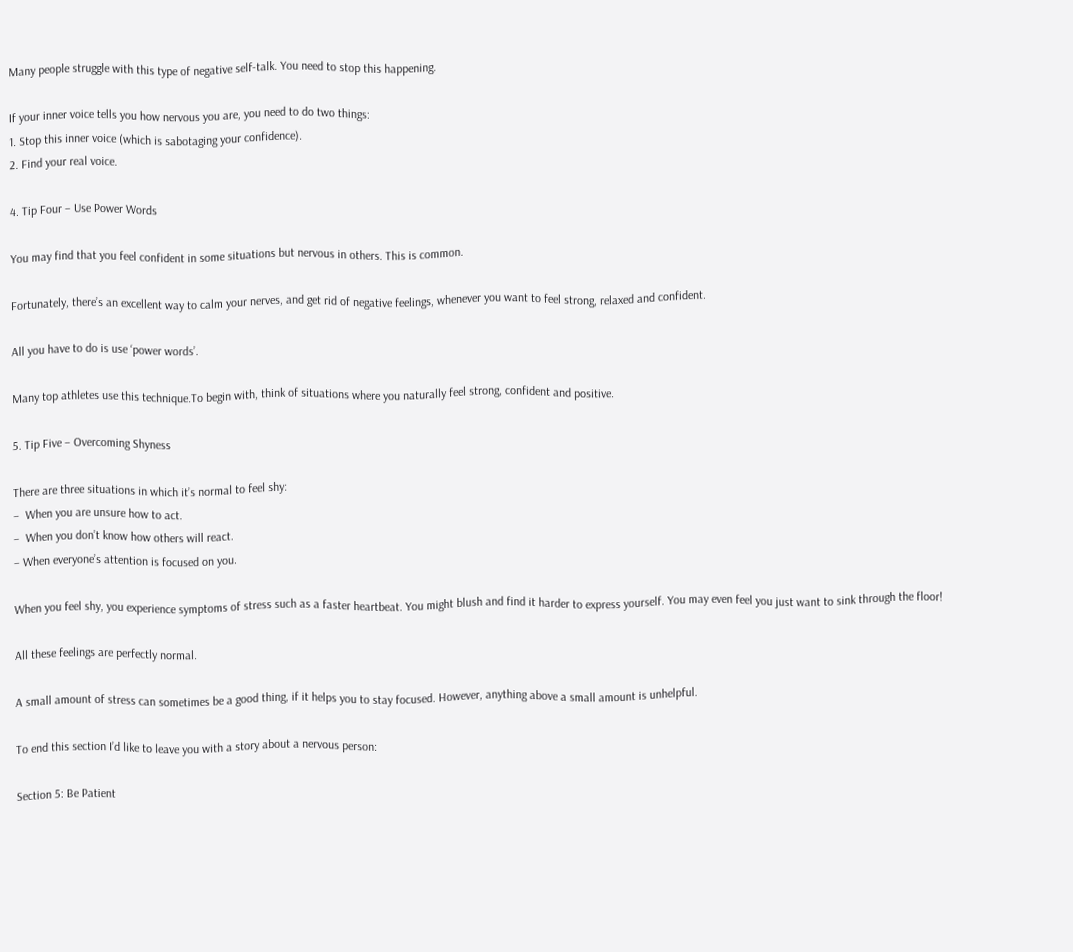Many people struggle with this type of negative self-talk. You need to stop this happening.

If your inner voice tells you how nervous you are, you need to do two things:
1. Stop this inner voice (which is sabotaging your confidence).
2. Find your real voice.

4. Tip Four – Use Power Words

You may find that you feel confident in some situations but nervous in others. This is common.

Fortunately, there’s an excellent way to calm your nerves, and get rid of negative feelings, whenever you want to feel strong, relaxed and confident.

All you have to do is use ‘power words’.

Many top athletes use this technique.To begin with, think of situations where you naturally feel strong, confident and positive.

5. Tip Five – Overcoming Shyness

There are three situations in which it’s normal to feel shy:
–  When you are unsure how to act.
–  When you don’t know how others will react.
– When everyone’s attention is focused on you.

When you feel shy, you experience symptoms of stress such as a faster heartbeat. You might blush and find it harder to express yourself. You may even feel you just want to sink through the floor!

All these feelings are perfectly normal.

A small amount of stress can sometimes be a good thing, if it helps you to stay focused. However, anything above a small amount is unhelpful.

To end this section I’d like to leave you with a story about a nervous person:

Section 5: Be Patient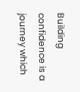Building confidence is a journey which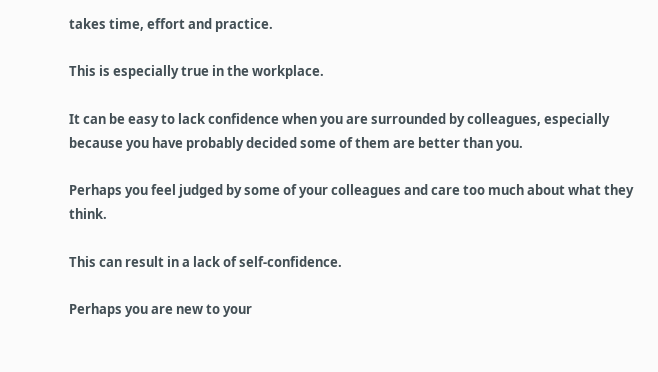takes time, effort and practice.

This is especially true in the workplace.

It can be easy to lack confidence when you are surrounded by colleagues, especially because you have probably decided some of them are better than you.

Perhaps you feel judged by some of your colleagues and care too much about what they think.

This can result in a lack of self-confidence.

Perhaps you are new to your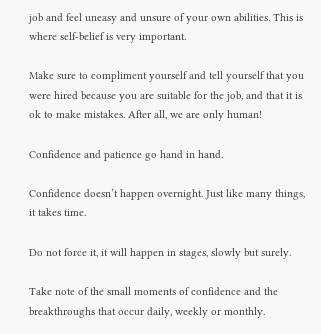job and feel uneasy and unsure of your own abilities. This is where self-belief is very important.

Make sure to compliment yourself and tell yourself that you were hired because you are suitable for the job, and that it is ok to make mistakes. After all, we are only human!

Confidence and patience go hand in hand.

Confidence doesn’t happen overnight. Just like many things, it takes time.

Do not force it, it will happen in stages, slowly but surely.

Take note of the small moments of confidence and the breakthroughs that occur daily, weekly or monthly.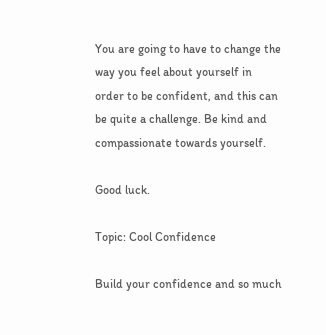You are going to have to change the way you feel about yourself in order to be confident, and this can be quite a challenge. Be kind and compassionate towards yourself.

Good luck.

Topic: Cool Confidence

Build your confidence and so much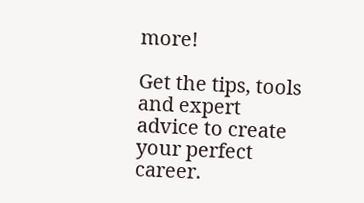more!

Get the tips, tools and expert advice to create your perfect career.